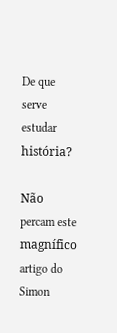De que serve estudar história?

Não percam este magnífico artigo do Simon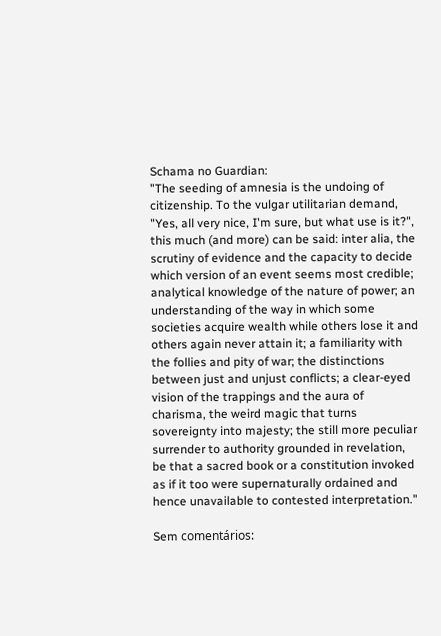Schama no Guardian:
"The seeding of amnesia is the undoing of citizenship. To the vulgar utilitarian demand, "Yes, all very nice, I'm sure, but what use is it?", this much (and more) can be said: inter alia, the scrutiny of evidence and the capacity to decide which version of an event seems most credible; analytical knowledge of the nature of power; an understanding of the way in which some societies acquire wealth while others lose it and others again never attain it; a familiarity with the follies and pity of war; the distinctions between just and unjust conflicts; a clear-eyed vision of the trappings and the aura of charisma, the weird magic that turns sovereignty into majesty; the still more peculiar surrender to authority grounded in revelation, be that a sacred book or a constitution invoked as if it too were supernaturally ordained and hence unavailable to contested interpretation."

Sem comentários: